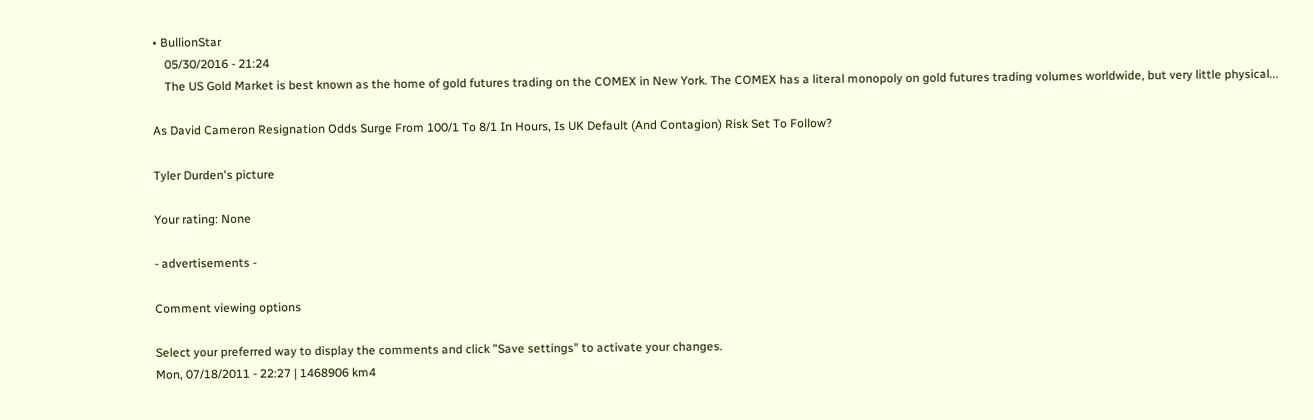• BullionStar
    05/30/2016 - 21:24
    The US Gold Market is best known as the home of gold futures trading on the COMEX in New York. The COMEX has a literal monopoly on gold futures trading volumes worldwide, but very little physical...

As David Cameron Resignation Odds Surge From 100/1 To 8/1 In Hours, Is UK Default (And Contagion) Risk Set To Follow?

Tyler Durden's picture

Your rating: None

- advertisements -

Comment viewing options

Select your preferred way to display the comments and click "Save settings" to activate your changes.
Mon, 07/18/2011 - 22:27 | 1468906 km4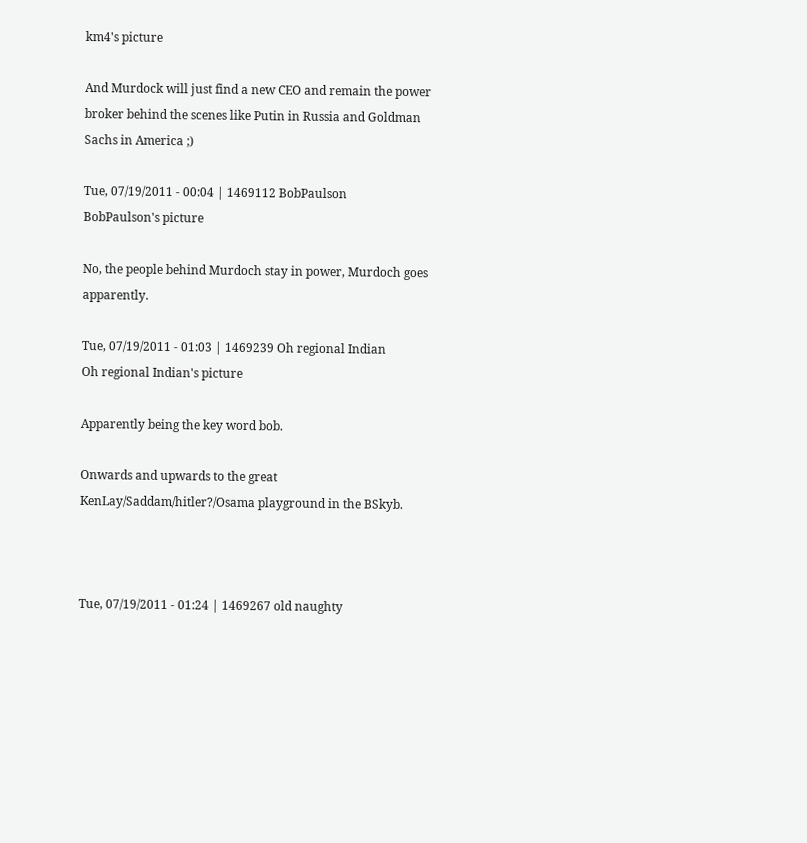km4's picture

And Murdock will just find a new CEO and remain the power broker behind the scenes like Putin in Russia and Goldman Sachs in America ;)

Tue, 07/19/2011 - 00:04 | 1469112 BobPaulson
BobPaulson's picture

No, the people behind Murdoch stay in power, Murdoch goes apparently.

Tue, 07/19/2011 - 01:03 | 1469239 Oh regional Indian
Oh regional Indian's picture

Apparently being the key word bob.

Onwards and upwards to the great KenLay/Saddam/hitler?/Osama playground in the BSkyb.



Tue, 07/19/2011 - 01:24 | 1469267 old naughty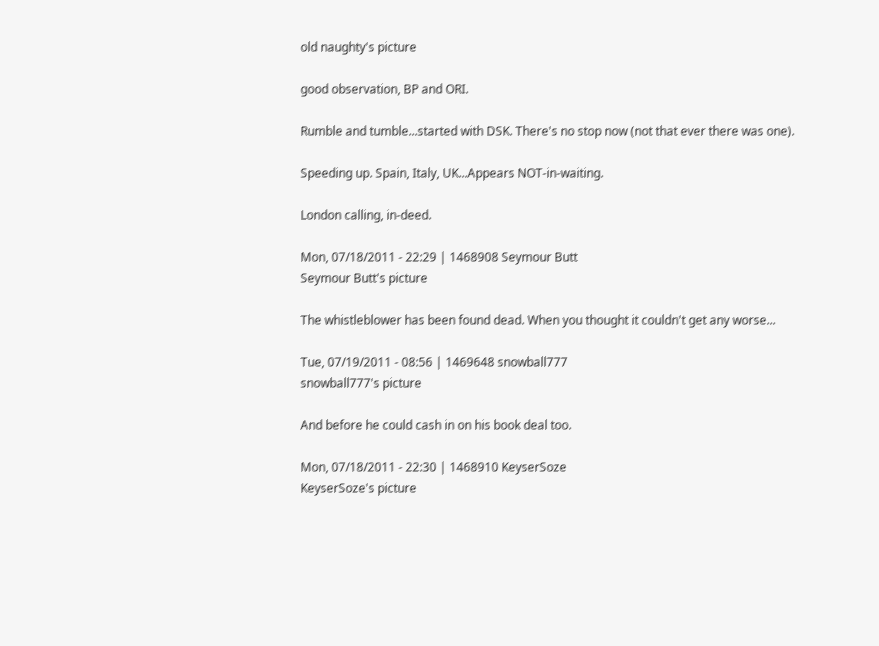old naughty's picture

good observation, BP and ORI.

Rumble and tumble...started with DSK. There's no stop now (not that ever there was one).

Speeding up. Spain, Italy, UK...Appears NOT-in-waiting.

London calling, in-deed.

Mon, 07/18/2011 - 22:29 | 1468908 Seymour Butt
Seymour Butt's picture

The whistleblower has been found dead. When you thought it couldn't get any worse...

Tue, 07/19/2011 - 08:56 | 1469648 snowball777
snowball777's picture

And before he could cash in on his book deal too.

Mon, 07/18/2011 - 22:30 | 1468910 KeyserSoze
KeyserSoze's picture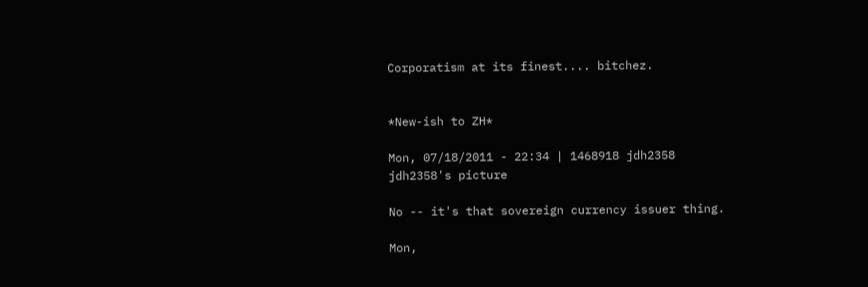Corporatism at its finest.... bitchez.


*New-ish to ZH*

Mon, 07/18/2011 - 22:34 | 1468918 jdh2358
jdh2358's picture

No -- it's that sovereign currency issuer thing.

Mon,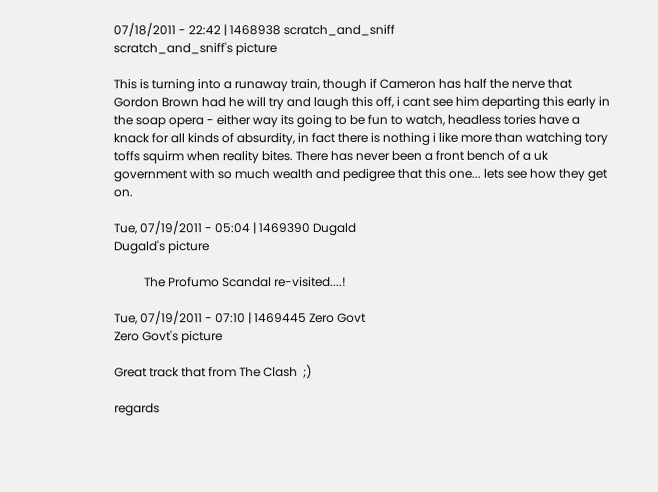07/18/2011 - 22:42 | 1468938 scratch_and_sniff
scratch_and_sniff's picture

This is turning into a runaway train, though if Cameron has half the nerve that Gordon Brown had he will try and laugh this off, i cant see him departing this early in the soap opera - either way its going to be fun to watch, headless tories have a knack for all kinds of absurdity, in fact there is nothing i like more than watching tory toffs squirm when reality bites. There has never been a front bench of a uk government with so much wealth and pedigree that this one... lets see how they get on.

Tue, 07/19/2011 - 05:04 | 1469390 Dugald
Dugald's picture

          The Profumo Scandal re-visited....!

Tue, 07/19/2011 - 07:10 | 1469445 Zero Govt
Zero Govt's picture

Great track that from The Clash  ;)

regards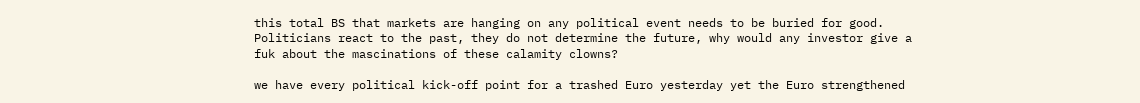this total BS that markets are hanging on any political event needs to be buried for good. Politicians react to the past, they do not determine the future, why would any investor give a fuk about the mascinations of these calamity clowns?

we have every political kick-off point for a trashed Euro yesterday yet the Euro strengthened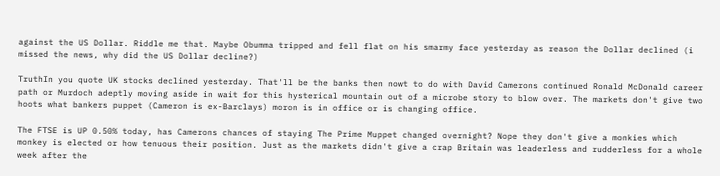against the US Dollar. Riddle me that. Maybe Obumma tripped and fell flat on his smarmy face yesterday as reason the Dollar declined (i missed the news, why did the US Dollar decline?)

TruthIn you quote UK stocks declined yesterday. That'll be the banks then nowt to do with David Camerons continued Ronald McDonald career path or Murdoch adeptly moving aside in wait for this hysterical mountain out of a microbe story to blow over. The markets don't give two hoots what bankers puppet (Cameron is ex-Barclays) moron is in office or is changing office.

The FTSE is UP 0.50% today, has Camerons chances of staying The Prime Muppet changed overnight? Nope they don't give a monkies which monkey is elected or how tenuous their position. Just as the markets didn't give a crap Britain was leaderless and rudderless for a whole week after the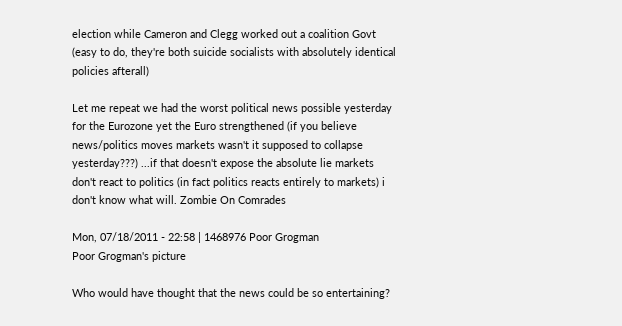election while Cameron and Clegg worked out a coalition Govt (easy to do, they're both suicide socialists with absolutely identical policies afterall)

Let me repeat we had the worst political news possible yesterday for the Eurozone yet the Euro strengthened (if you believe news/politics moves markets wasn't it supposed to collapse yesterday???) ...if that doesn't expose the absolute lie markets don't react to politics (in fact politics reacts entirely to markets) i don't know what will. Zombie On Comrades

Mon, 07/18/2011 - 22:58 | 1468976 Poor Grogman
Poor Grogman's picture

Who would have thought that the news could be so entertaining?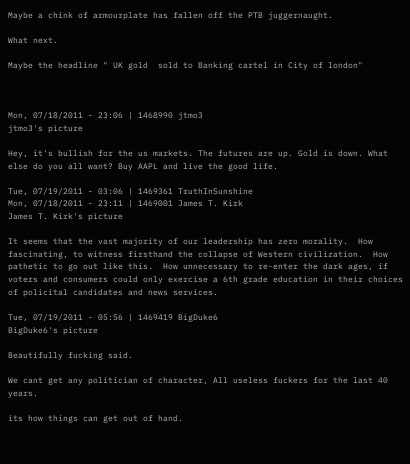Maybe a chink of armourplate has fallen off the PTB juggernaught.

What next.

Maybe the headline " UK gold  sold to Banking cartel in City of london"



Mon, 07/18/2011 - 23:06 | 1468990 jtmo3
jtmo3's picture

Hey, it's bullish for the us markets. The futures are up. Gold is down. What else do you all want? Buy AAPL and live the good life.

Tue, 07/19/2011 - 03:06 | 1469361 TruthInSunshine
Mon, 07/18/2011 - 23:11 | 1469001 James T. Kirk
James T. Kirk's picture

It seems that the vast majority of our leadership has zero morality.  How fascinating, to witness firsthand the collapse of Western civilization.  How pathetic to go out like this.  How unnecessary to re-enter the dark ages, if voters and consumers could only exercise a 6th grade education in their choices of policital candidates and news services.

Tue, 07/19/2011 - 05:56 | 1469419 BigDuke6
BigDuke6's picture

Beautifully fucking said.

We cant get any politician of character, All useless fuckers for the last 40 years.

its how things can get out of hand.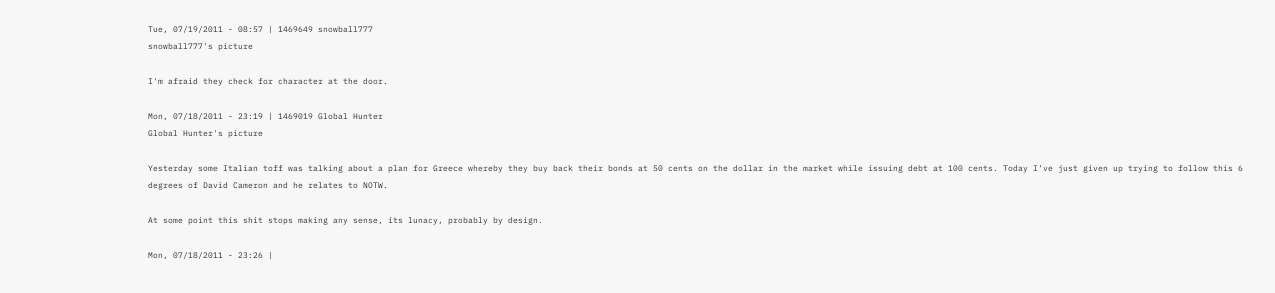Tue, 07/19/2011 - 08:57 | 1469649 snowball777
snowball777's picture

I'm afraid they check for character at the door.

Mon, 07/18/2011 - 23:19 | 1469019 Global Hunter
Global Hunter's picture

Yesterday some Italian toff was talking about a plan for Greece whereby they buy back their bonds at 50 cents on the dollar in the market while issuing debt at 100 cents. Today I've just given up trying to follow this 6 degrees of David Cameron and he relates to NOTW.

At some point this shit stops making any sense, its lunacy, probably by design.

Mon, 07/18/2011 - 23:26 |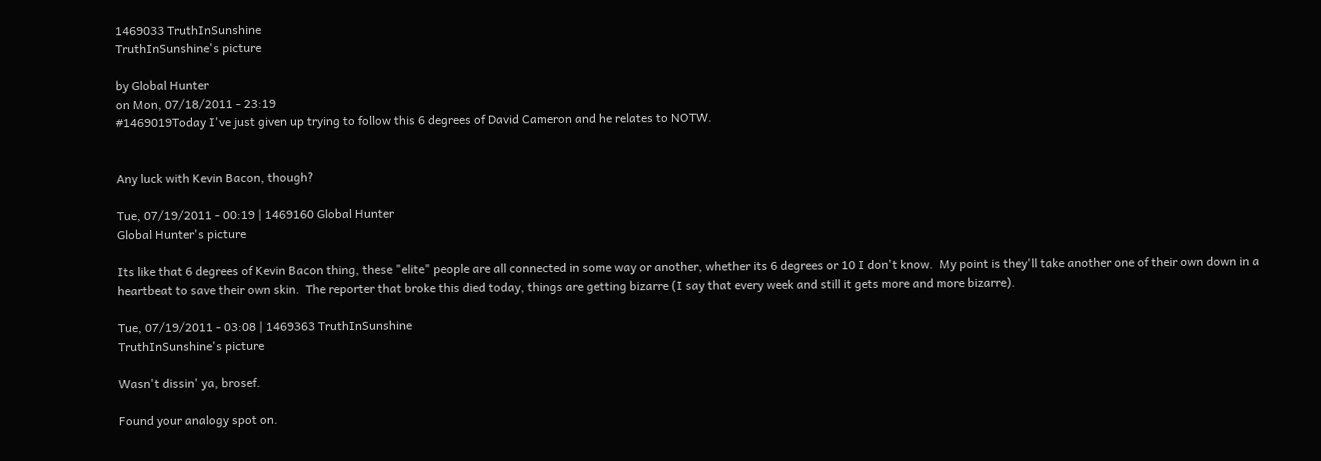1469033 TruthInSunshine
TruthInSunshine's picture

by Global Hunter
on Mon, 07/18/2011 - 23:19
#1469019Today I've just given up trying to follow this 6 degrees of David Cameron and he relates to NOTW.


Any luck with Kevin Bacon, though?

Tue, 07/19/2011 - 00:19 | 1469160 Global Hunter
Global Hunter's picture

Its like that 6 degrees of Kevin Bacon thing, these "elite" people are all connected in some way or another, whether its 6 degrees or 10 I don't know.  My point is they'll take another one of their own down in a heartbeat to save their own skin.  The reporter that broke this died today, things are getting bizarre (I say that every week and still it gets more and more bizarre).

Tue, 07/19/2011 - 03:08 | 1469363 TruthInSunshine
TruthInSunshine's picture

Wasn't dissin' ya, brosef.

Found your analogy spot on.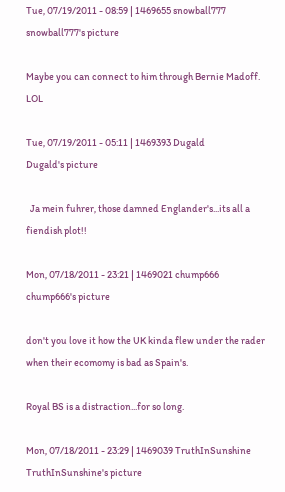Tue, 07/19/2011 - 08:59 | 1469655 snowball777
snowball777's picture

Maybe you can connect to him through Bernie Madoff. LOL

Tue, 07/19/2011 - 05:11 | 1469393 Dugald
Dugald's picture

  Ja mein fuhrer, those damned Englander's...its all a        fiendish plot!!

Mon, 07/18/2011 - 23:21 | 1469021 chump666
chump666's picture

don't you love it how the UK kinda flew under the rader when their ecomomy is bad as Spain's.

Royal BS is a distraction...for so long.

Mon, 07/18/2011 - 23:29 | 1469039 TruthInSunshine
TruthInSunshine's picture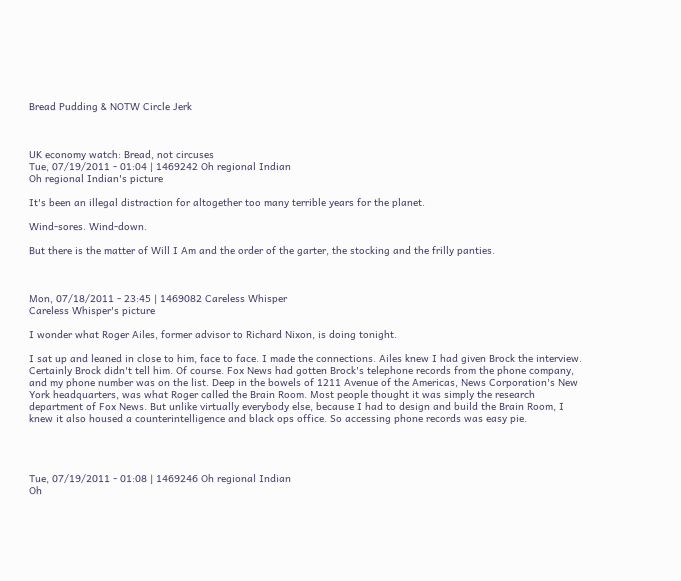Bread Pudding & NOTW Circle Jerk



UK economy watch: Bread, not circuses
Tue, 07/19/2011 - 01:04 | 1469242 Oh regional Indian
Oh regional Indian's picture

It's been an illegal distraction for altogether too many terrible years for the planet.

Wind-sores. Wind-down.

But there is the matter of Will I Am and the order of the garter, the stocking and the frilly panties.



Mon, 07/18/2011 - 23:45 | 1469082 Careless Whisper
Careless Whisper's picture

I wonder what Roger Ailes, former advisor to Richard Nixon, is doing tonight.

I sat up and leaned in close to him, face to face. I made the connections. Ailes knew I had given Brock the interview. Certainly Brock didn't tell him. Of course. Fox News had gotten Brock's telephone records from the phone company, and my phone number was on the list. Deep in the bowels of 1211 Avenue of the Americas, News Corporation's New York headquarters, was what Roger called the Brain Room. Most people thought it was simply the research department of Fox News. But unlike virtually everybody else, because I had to design and build the Brain Room, I knew it also housed a counterintelligence and black ops office. So accessing phone records was easy pie.




Tue, 07/19/2011 - 01:08 | 1469246 Oh regional Indian
Oh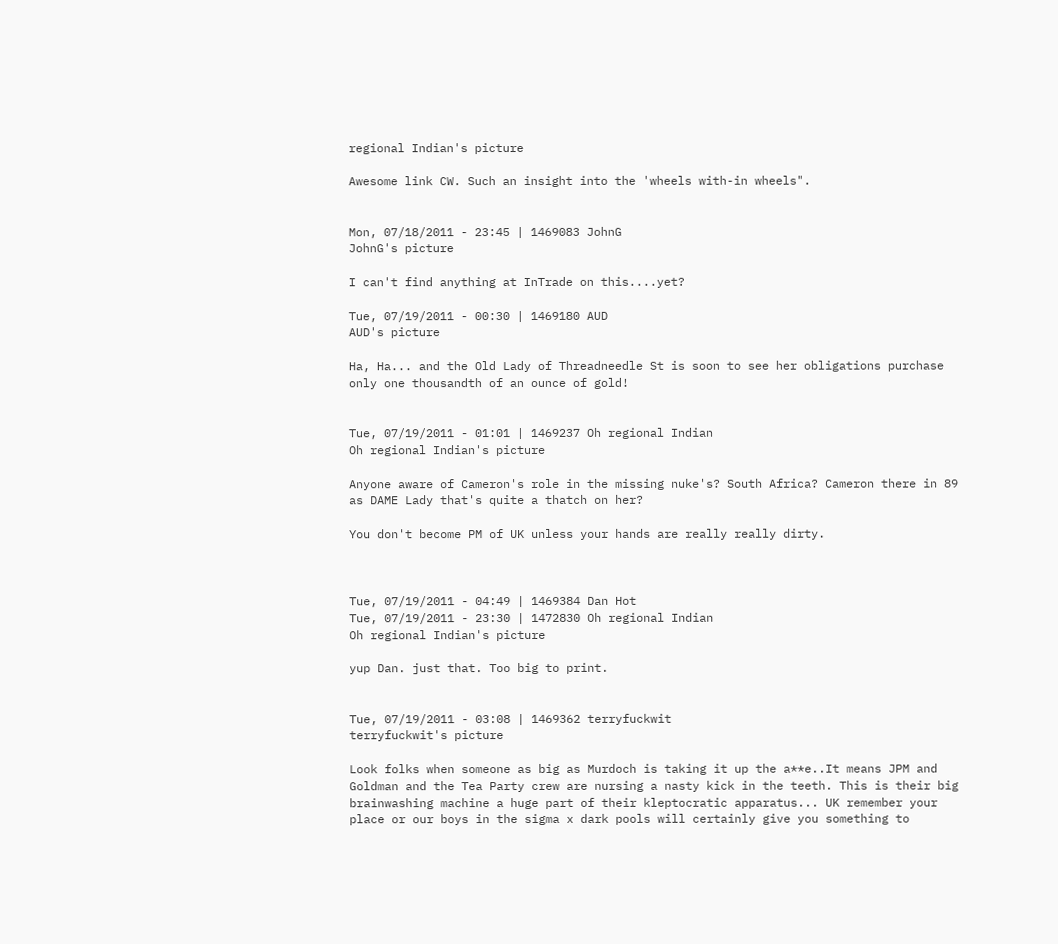regional Indian's picture

Awesome link CW. Such an insight into the 'wheels with-in wheels".


Mon, 07/18/2011 - 23:45 | 1469083 JohnG
JohnG's picture

I can't find anything at InTrade on this....yet?

Tue, 07/19/2011 - 00:30 | 1469180 AUD
AUD's picture

Ha, Ha... and the Old Lady of Threadneedle St is soon to see her obligations purchase only one thousandth of an ounce of gold!


Tue, 07/19/2011 - 01:01 | 1469237 Oh regional Indian
Oh regional Indian's picture

Anyone aware of Cameron's role in the missing nuke's? South Africa? Cameron there in 89 as DAME Lady that's quite a thatch on her?

You don't become PM of UK unless your hands are really really dirty.



Tue, 07/19/2011 - 04:49 | 1469384 Dan Hot
Tue, 07/19/2011 - 23:30 | 1472830 Oh regional Indian
Oh regional Indian's picture

yup Dan. just that. Too big to print.


Tue, 07/19/2011 - 03:08 | 1469362 terryfuckwit
terryfuckwit's picture

Look folks when someone as big as Murdoch is taking it up the a**e..It means JPM and Goldman and the Tea Party crew are nursing a nasty kick in the teeth. This is their big brainwashing machine a huge part of their kleptocratic apparatus... UK remember your place or our boys in the sigma x dark pools will certainly give you something to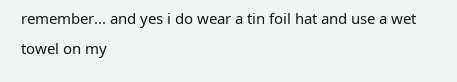remember... and yes i do wear a tin foil hat and use a wet towel on my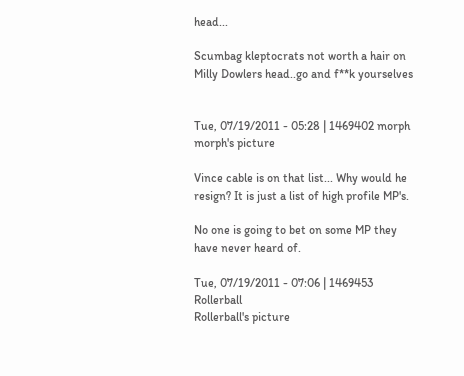head...

Scumbag kleptocrats not worth a hair on Milly Dowlers head..go and f**k yourselves


Tue, 07/19/2011 - 05:28 | 1469402 morph
morph's picture

Vince cable is on that list... Why would he resign? It is just a list of high profile MP's.

No one is going to bet on some MP they have never heard of.

Tue, 07/19/2011 - 07:06 | 1469453 Rollerball
Rollerball's picture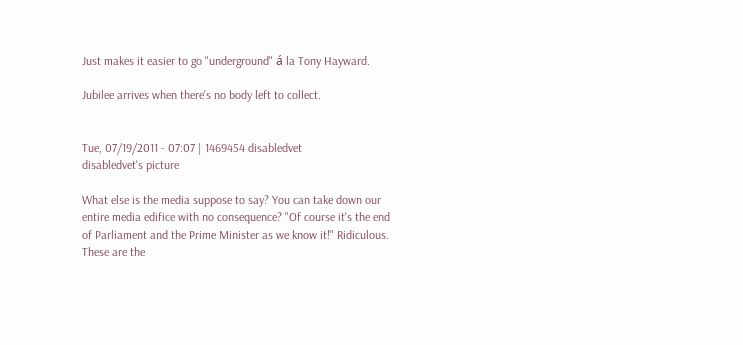Just makes it easier to go "underground" á la Tony Hayward.

Jubilee arrives when there's no body left to collect.


Tue, 07/19/2011 - 07:07 | 1469454 disabledvet
disabledvet's picture

What else is the media suppose to say? You can take down our entire media edifice with no consequence? "Of course it's the end of Parliament and the Prime Minister as we know it!" Ridiculous. These are the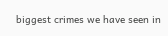biggest crimes we have seen in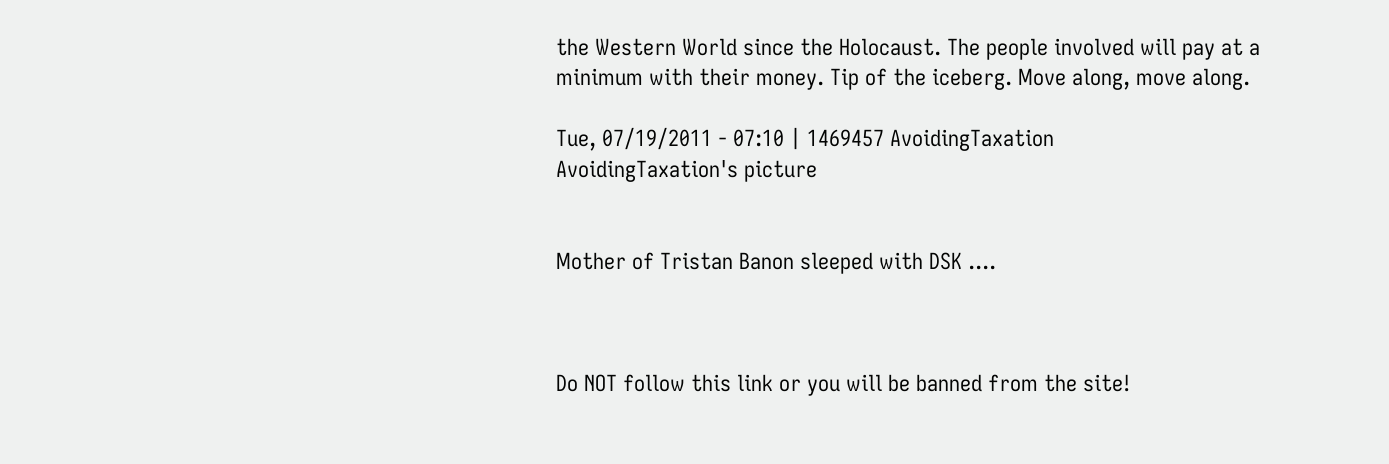the Western World since the Holocaust. The people involved will pay at a minimum with their money. Tip of the iceberg. Move along, move along.

Tue, 07/19/2011 - 07:10 | 1469457 AvoidingTaxation
AvoidingTaxation's picture


Mother of Tristan Banon sleeped with DSK ....



Do NOT follow this link or you will be banned from the site!